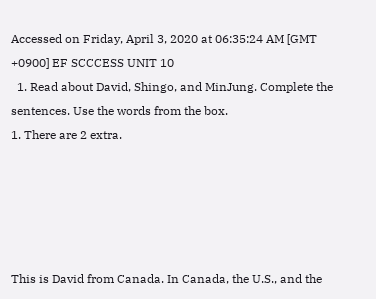Accessed on Friday, April 3, 2020 at 06:35:24 AM [GMT +0900] EF SCCCESS UNIT 10
  1. Read about David, Shingo, and MinJung. Complete the sentences. Use the words from the box.
1. There are 2 extra.





This is David from Canada. In Canada, the U.S., and the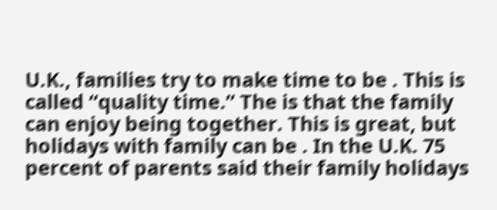U.K., families try to make time to be . This is called “quality time.” The is that the family can enjoy being together. This is great, but holidays with family can be . In the U.K. 75 percent of parents said their family holidays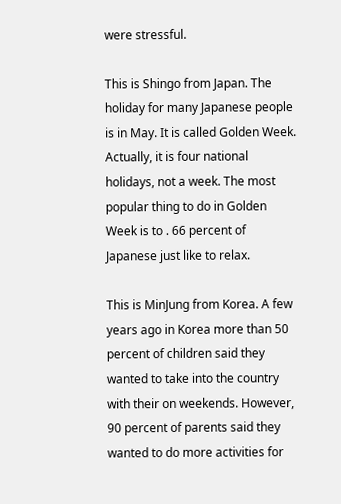were stressful.

This is Shingo from Japan. The holiday for many Japanese people is in May. It is called Golden Week. Actually, it is four national holidays, not a week. The most popular thing to do in Golden Week is to . 66 percent of Japanese just like to relax.

This is MinJung from Korea. A few years ago in Korea more than 50 percent of children said they wanted to take into the country with their on weekends. However, 90 percent of parents said they wanted to do more activities for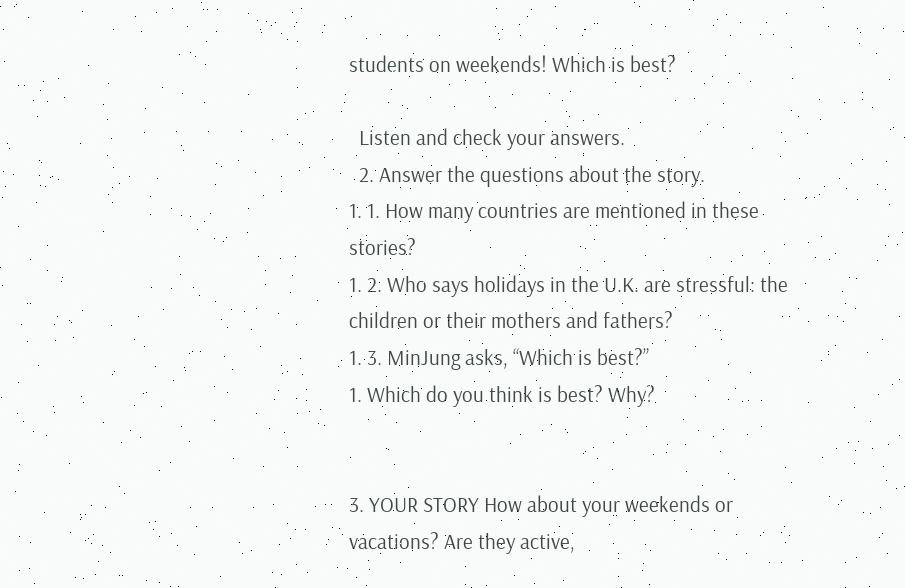students on weekends! Which is best?

  Listen and check your answers.
  2. Answer the questions about the story.
1. 1. How many countries are mentioned in these stories?
1. 2. Who says holidays in the U.K. are stressful: the children or their mothers and fathers?
1. 3. MinJung asks, “Which is best?”
1. Which do you think is best? Why?


3. YOUR STORY How about your weekends or vacations? Are they active,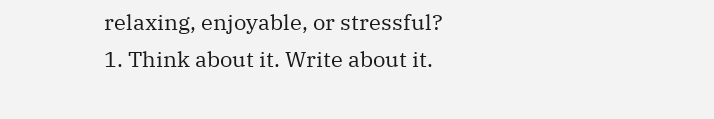relaxing, enjoyable, or stressful?
1. Think about it. Write about it.